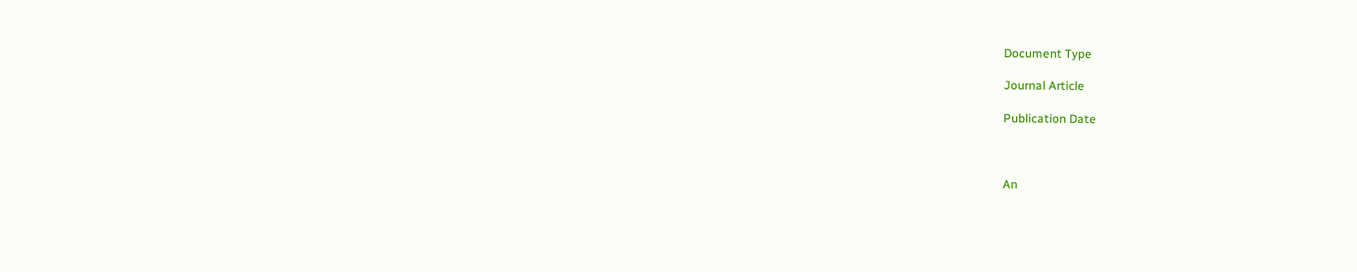Document Type

Journal Article

Publication Date



An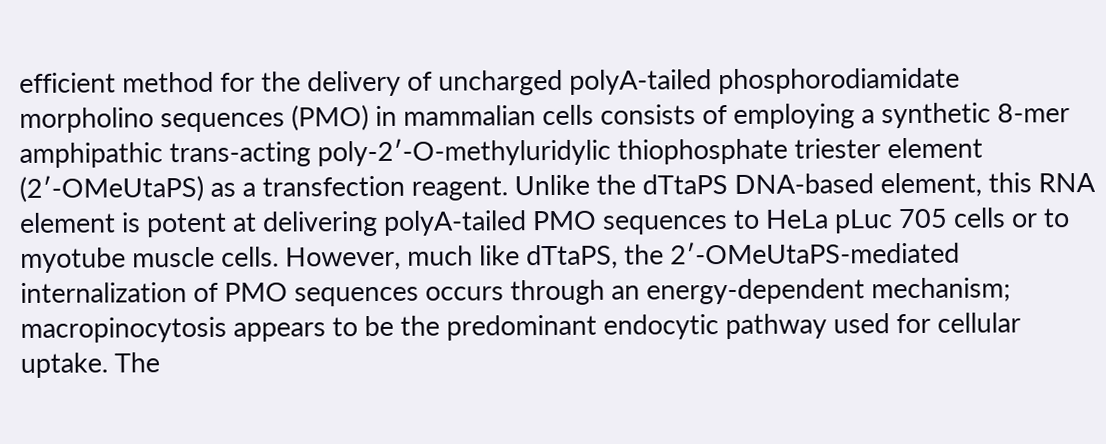efficient method for the delivery of uncharged polyA-tailed phosphorodiamidate morpholino sequences (PMO) in mammalian cells consists of employing a synthetic 8-mer amphipathic trans-acting poly-2′-O-methyluridylic thiophosphate triester element (2′-OMeUtaPS) as a transfection reagent. Unlike the dTtaPS DNA-based element, this RNA element is potent at delivering polyA-tailed PMO sequences to HeLa pLuc 705 cells or to myotube muscle cells. However, much like dTtaPS, the 2′-OMeUtaPS-mediated internalization of PMO sequences occurs through an energy-dependent mechanism; macropinocytosis appears to be the predominant endocytic pathway used for cellular uptake. The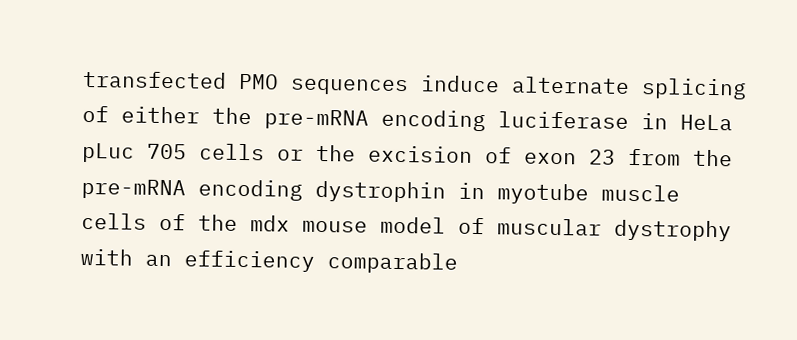transfected PMO sequences induce alternate splicing of either the pre-mRNA encoding luciferase in HeLa pLuc 705 cells or the excision of exon 23 from the pre-mRNA encoding dystrophin in myotube muscle cells of the mdx mouse model of muscular dystrophy with an efficiency comparable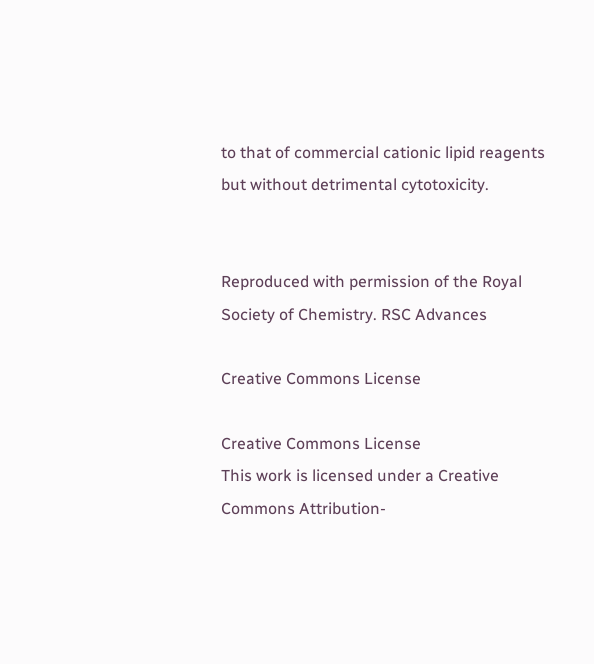to that of commercial cationic lipid reagents but without detrimental cytotoxicity.


Reproduced with permission of the Royal Society of Chemistry. RSC Advances

Creative Commons License

Creative Commons License
This work is licensed under a Creative Commons Attribution-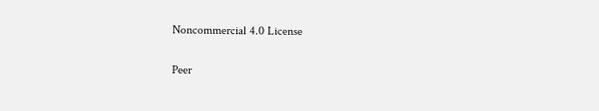Noncommercial 4.0 License

Peer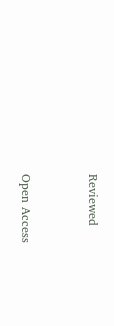Reviewed


Open Access